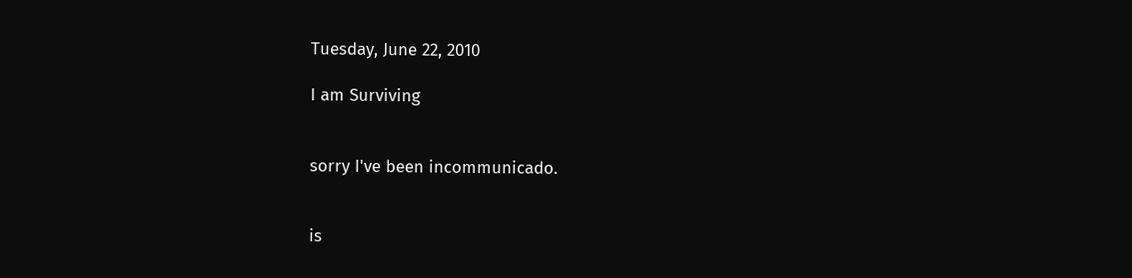Tuesday, June 22, 2010

I am Surviving


sorry I've been incommunicado.


is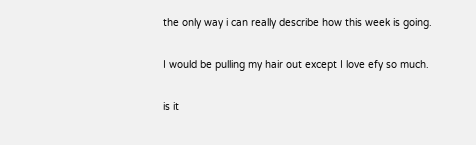the only way i can really describe how this week is going.

I would be pulling my hair out except I love efy so much.

is it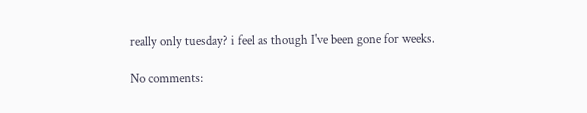really only tuesday? i feel as though I've been gone for weeks.

No comments: